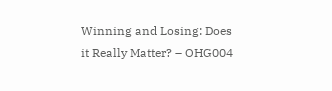Winning and Losing: Does it Really Matter? – OHG004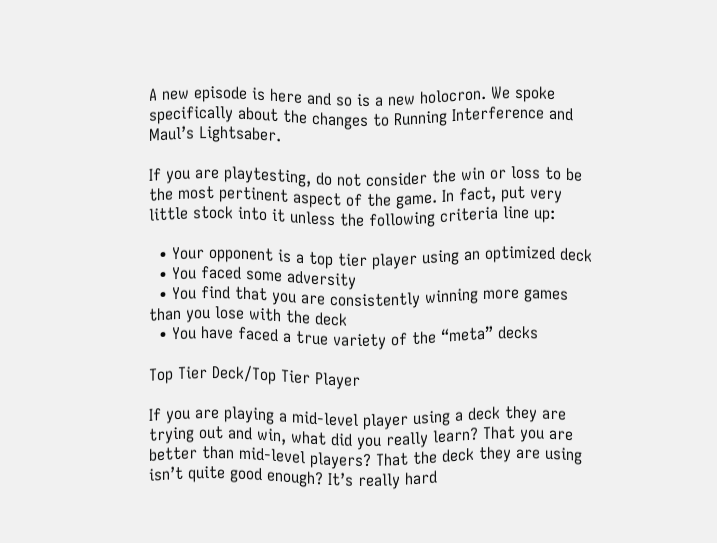A new episode is here and so is a new holocron. We spoke specifically about the changes to Running Interference and Maul’s Lightsaber.

If you are playtesting, do not consider the win or loss to be the most pertinent aspect of the game. In fact, put very little stock into it unless the following criteria line up:

  • Your opponent is a top tier player using an optimized deck
  • You faced some adversity
  • You find that you are consistently winning more games than you lose with the deck
  • You have faced a true variety of the “meta” decks

Top Tier Deck/Top Tier Player

If you are playing a mid-level player using a deck they are trying out and win, what did you really learn? That you are better than mid-level players? That the deck they are using isn’t quite good enough? It’s really hard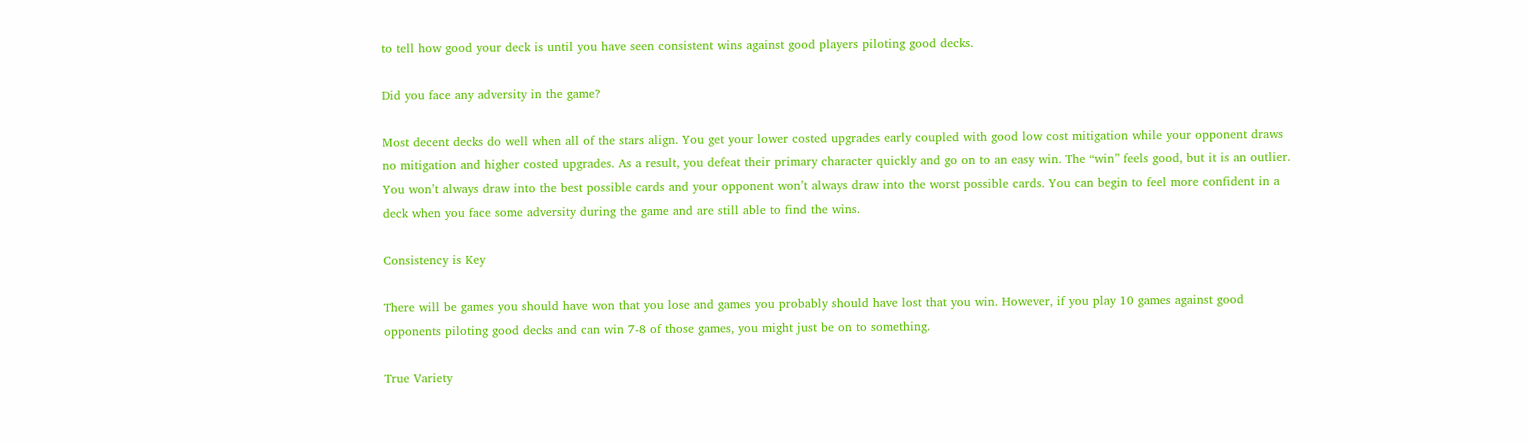to tell how good your deck is until you have seen consistent wins against good players piloting good decks.

Did you face any adversity in the game?

Most decent decks do well when all of the stars align. You get your lower costed upgrades early coupled with good low cost mitigation while your opponent draws no mitigation and higher costed upgrades. As a result, you defeat their primary character quickly and go on to an easy win. The “win” feels good, but it is an outlier. You won’t always draw into the best possible cards and your opponent won’t always draw into the worst possible cards. You can begin to feel more confident in a deck when you face some adversity during the game and are still able to find the wins.

Consistency is Key

There will be games you should have won that you lose and games you probably should have lost that you win. However, if you play 10 games against good opponents piloting good decks and can win 7-8 of those games, you might just be on to something.

True Variety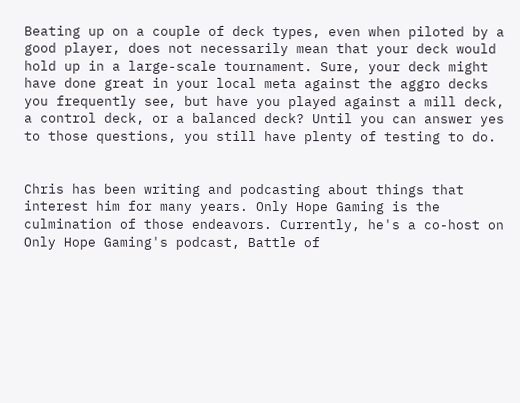Beating up on a couple of deck types, even when piloted by a good player, does not necessarily mean that your deck would hold up in a large-scale tournament. Sure, your deck might have done great in your local meta against the aggro decks you frequently see, but have you played against a mill deck, a control deck, or a balanced deck? Until you can answer yes to those questions, you still have plenty of testing to do.


Chris has been writing and podcasting about things that interest him for many years. Only Hope Gaming is the culmination of those endeavors. Currently, he's a co-host on Only Hope Gaming's podcast, Battle of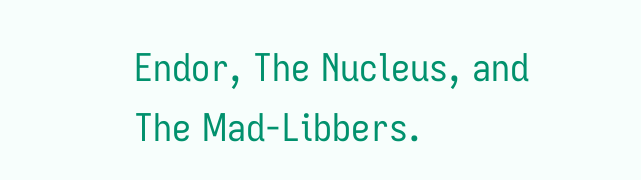Endor, The Nucleus, and The Mad-Libbers.